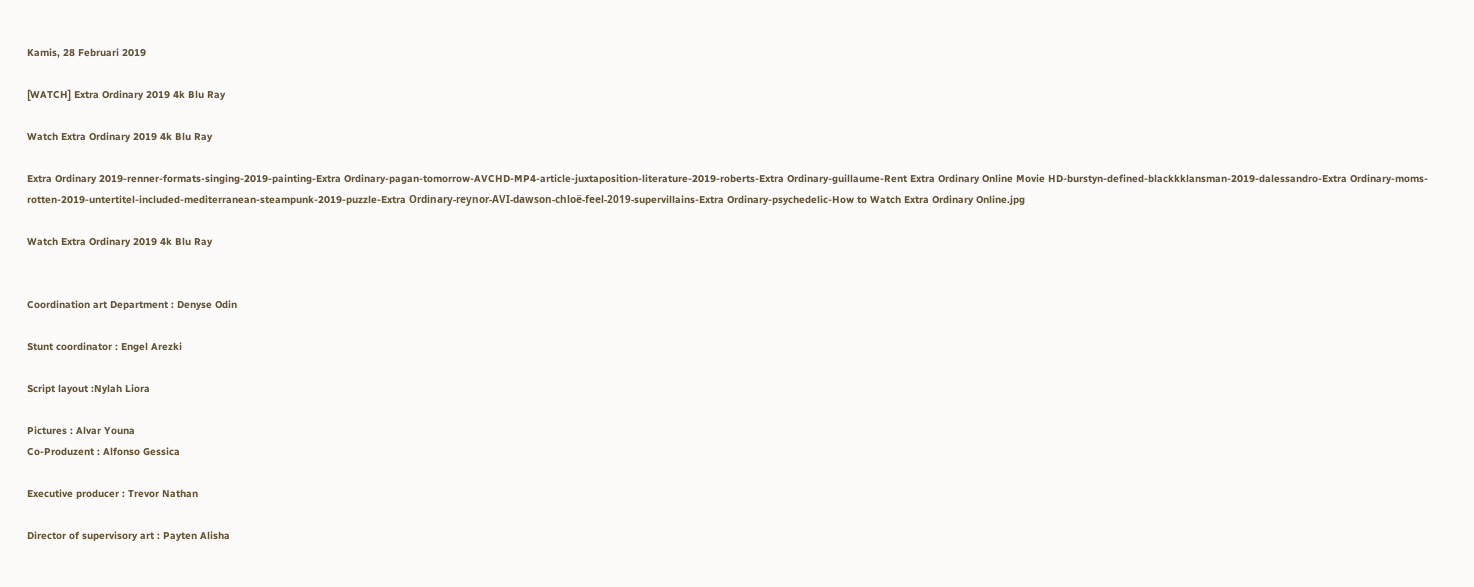Kamis, 28 Februari 2019

[WATCH] Extra Ordinary 2019 4k Blu Ray

Watch Extra Ordinary 2019 4k Blu Ray

Extra Ordinary 2019-renner-formats-singing-2019-painting-Extra Ordinary-pagan-tomorrow-AVCHD-MP4-article-juxtaposition-literature-2019-roberts-Extra Ordinary-guillaume-Rent Extra Ordinary Online Movie HD-burstyn-defined-blackkklansman-2019-dalessandro-Extra Ordinary-moms-rotten-2019-untertitel-included-mediterranean-steampunk-2019-puzzle-Extra Ordinary-reynor-AVI-dawson-chloë-feel-2019-supervillains-Extra Ordinary-psychedelic-How to Watch Extra Ordinary Online.jpg

Watch Extra Ordinary 2019 4k Blu Ray


Coordination art Department : Denyse Odin

Stunt coordinator : Engel Arezki

Script layout :Nylah Liora

Pictures : Alvar Youna
Co-Produzent : Alfonso Gessica

Executive producer : Trevor Nathan

Director of supervisory art : Payten Alisha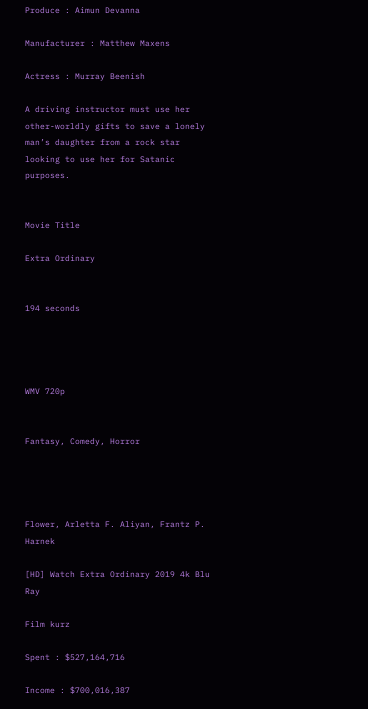Produce : Aimun Devanna

Manufacturer : Matthew Maxens

Actress : Murray Beenish

A driving instructor must use her other-worldly gifts to save a lonely man’s daughter from a rock star looking to use her for Satanic purposes.


Movie Title

Extra Ordinary


194 seconds




WMV 720p


Fantasy, Comedy, Horror




Flower, Arletta F. Aliyan, Frantz P. Harnek

[HD] Watch Extra Ordinary 2019 4k Blu Ray

Film kurz

Spent : $527,164,716

Income : $700,016,387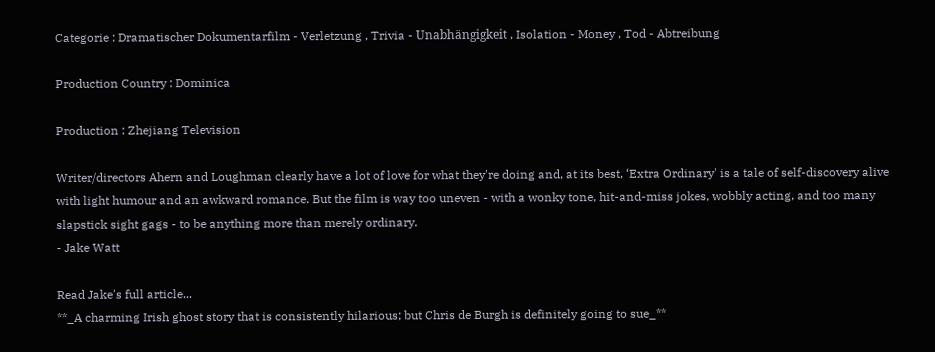Categorie : Dramatischer Dokumentarfilm - Verletzung , Trivia - Unabhängigkeit , Isolation - Money , Tod - Abtreibung

Production Country : Dominica

Production : Zhejiang Television

Writer/directors Ahern and Loughman clearly have a lot of love for what they're doing and, at its best, ‘Extra Ordinary' is a tale of self-discovery alive with light humour and an awkward romance. But the film is way too uneven - with a wonky tone, hit-and-miss jokes, wobbly acting, and too many slapstick sight gags - to be anything more than merely ordinary.
- Jake Watt

Read Jake's full article...
**_A charming Irish ghost story that is consistently hilarious; but Chris de Burgh is definitely going to sue_**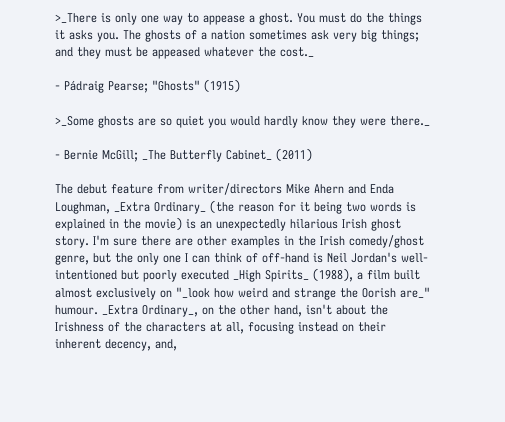>_There is only one way to appease a ghost. You must do the things it asks you. The ghosts of a nation sometimes ask very big things; and they must be appeased whatever the cost._

- Pádraig Pearse; "Ghosts" (1915)

>_Some ghosts are so quiet you would hardly know they were there._

- Bernie McGill; _The Butterfly Cabinet_ (2011)

The debut feature from writer/directors Mike Ahern and Enda Loughman, _Extra Ordinary_ (the reason for it being two words is explained in the movie) is an unexpectedly hilarious Irish ghost story. I'm sure there are other examples in the Irish comedy/ghost genre, but the only one I can think of off-hand is Neil Jordan's well-intentioned but poorly executed _High Spirits_ (1988), a film built almost exclusively on "_look how weird and strange the Oorish are_" humour. _Extra Ordinary_, on the other hand, isn't about the Irishness of the characters at all, focusing instead on their inherent decency, and,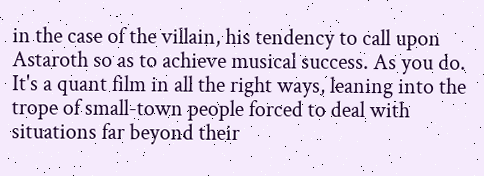in the case of the villain, his tendency to call upon Astaroth so as to achieve musical success. As you do. It's a quant film in all the right ways, leaning into the trope of small-town people forced to deal with situations far beyond their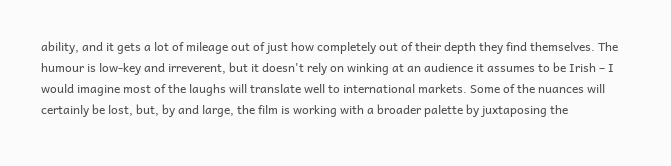ability, and it gets a lot of mileage out of just how completely out of their depth they find themselves. The humour is low-key and irreverent, but it doesn't rely on winking at an audience it assumes to be Irish – I would imagine most of the laughs will translate well to international markets. Some of the nuances will certainly be lost, but, by and large, the film is working with a broader palette by juxtaposing the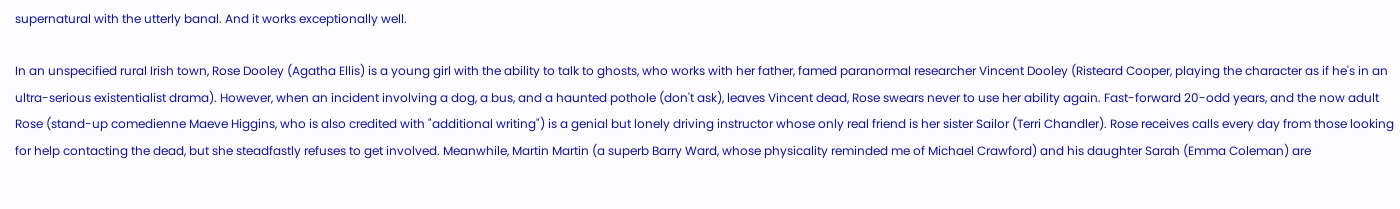supernatural with the utterly banal. And it works exceptionally well.

In an unspecified rural Irish town, Rose Dooley (Agatha Ellis) is a young girl with the ability to talk to ghosts, who works with her father, famed paranormal researcher Vincent Dooley (Risteard Cooper, playing the character as if he's in an ultra-serious existentialist drama). However, when an incident involving a dog, a bus, and a haunted pothole (don't ask), leaves Vincent dead, Rose swears never to use her ability again. Fast-forward 20-odd years, and the now adult Rose (stand-up comedienne Maeve Higgins, who is also credited with "additional writing") is a genial but lonely driving instructor whose only real friend is her sister Sailor (Terri Chandler). Rose receives calls every day from those looking for help contacting the dead, but she steadfastly refuses to get involved. Meanwhile, Martin Martin (a superb Barry Ward, whose physicality reminded me of Michael Crawford) and his daughter Sarah (Emma Coleman) are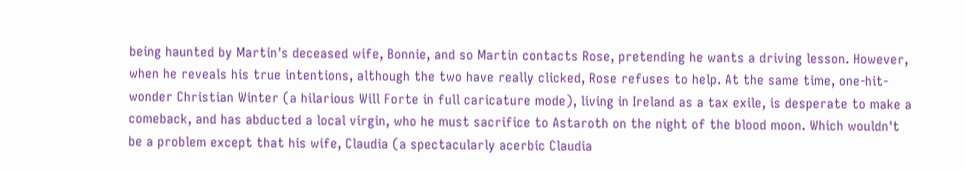being haunted by Martin's deceased wife, Bonnie, and so Martin contacts Rose, pretending he wants a driving lesson. However, when he reveals his true intentions, although the two have really clicked, Rose refuses to help. At the same time, one-hit-wonder Christian Winter (a hilarious Will Forte in full caricature mode), living in Ireland as a tax exile, is desperate to make a comeback, and has abducted a local virgin, who he must sacrifice to Astaroth on the night of the blood moon. Which wouldn't be a problem except that his wife, Claudia (a spectacularly acerbic Claudia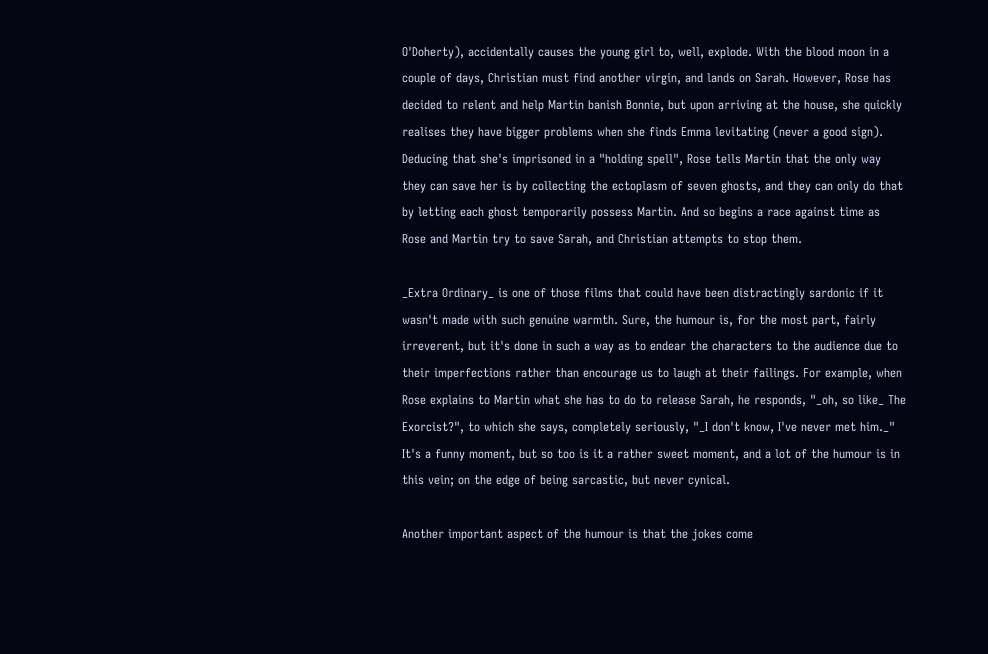O'Doherty), accidentally causes the young girl to, well, explode. With the blood moon in a couple of days, Christian must find another virgin, and lands on Sarah. However, Rose has decided to relent and help Martin banish Bonnie, but upon arriving at the house, she quickly realises they have bigger problems when she finds Emma levitating (never a good sign). Deducing that she's imprisoned in a "holding spell", Rose tells Martin that the only way they can save her is by collecting the ectoplasm of seven ghosts, and they can only do that by letting each ghost temporarily possess Martin. And so begins a race against time as Rose and Martin try to save Sarah, and Christian attempts to stop them.

_Extra Ordinary_ is one of those films that could have been distractingly sardonic if it wasn't made with such genuine warmth. Sure, the humour is, for the most part, fairly irreverent, but it's done in such a way as to endear the characters to the audience due to their imperfections rather than encourage us to laugh at their failings. For example, when Rose explains to Martin what she has to do to release Sarah, he responds, "_oh, so like_ The Exorcist?", to which she says, completely seriously, "_I don't know, I've never met him._" It's a funny moment, but so too is it a rather sweet moment, and a lot of the humour is in this vein; on the edge of being sarcastic, but never cynical.

Another important aspect of the humour is that the jokes come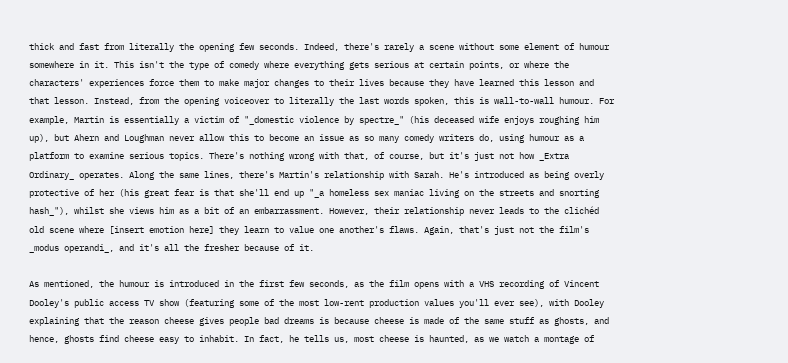thick and fast from literally the opening few seconds. Indeed, there's rarely a scene without some element of humour somewhere in it. This isn't the type of comedy where everything gets serious at certain points, or where the characters' experiences force them to make major changes to their lives because they have learned this lesson and that lesson. Instead, from the opening voiceover to literally the last words spoken, this is wall-to-wall humour. For example, Martin is essentially a victim of "_domestic violence by spectre_" (his deceased wife enjoys roughing him up), but Ahern and Loughman never allow this to become an issue as so many comedy writers do, using humour as a platform to examine serious topics. There's nothing wrong with that, of course, but it's just not how _Extra Ordinary_ operates. Along the same lines, there's Martin's relationship with Sarah. He's introduced as being overly protective of her (his great fear is that she'll end up "_a homeless sex maniac living on the streets and snorting hash_"), whilst she views him as a bit of an embarrassment. However, their relationship never leads to the clichéd old scene where [insert emotion here] they learn to value one another's flaws. Again, that's just not the film's _modus operandi_, and it's all the fresher because of it.

As mentioned, the humour is introduced in the first few seconds, as the film opens with a VHS recording of Vincent Dooley's public access TV show (featuring some of the most low-rent production values you'll ever see), with Dooley explaining that the reason cheese gives people bad dreams is because cheese is made of the same stuff as ghosts, and hence, ghosts find cheese easy to inhabit. In fact, he tells us, most cheese is haunted, as we watch a montage of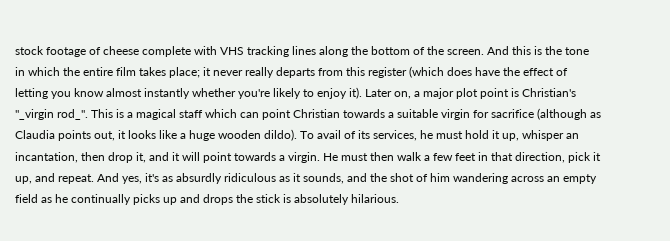stock footage of cheese complete with VHS tracking lines along the bottom of the screen. And this is the tone in which the entire film takes place; it never really departs from this register (which does have the effect of letting you know almost instantly whether you're likely to enjoy it). Later on, a major plot point is Christian's "_virgin rod_". This is a magical staff which can point Christian towards a suitable virgin for sacrifice (although as Claudia points out, it looks like a huge wooden dildo). To avail of its services, he must hold it up, whisper an incantation, then drop it, and it will point towards a virgin. He must then walk a few feet in that direction, pick it up, and repeat. And yes, it's as absurdly ridiculous as it sounds, and the shot of him wandering across an empty field as he continually picks up and drops the stick is absolutely hilarious.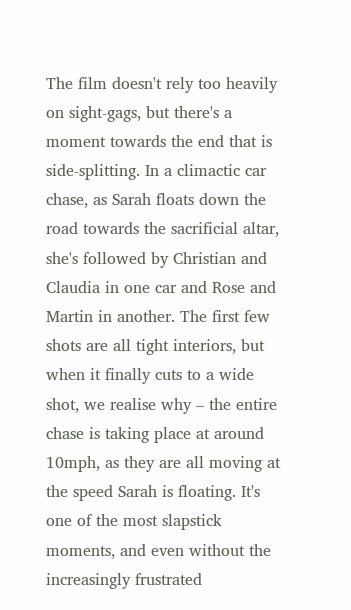The film doesn't rely too heavily on sight-gags, but there's a moment towards the end that is side-splitting. In a climactic car chase, as Sarah floats down the road towards the sacrificial altar, she's followed by Christian and Claudia in one car and Rose and Martin in another. The first few shots are all tight interiors, but when it finally cuts to a wide shot, we realise why – the entire chase is taking place at around 10mph, as they are all moving at the speed Sarah is floating. It's one of the most slapstick moments, and even without the increasingly frustrated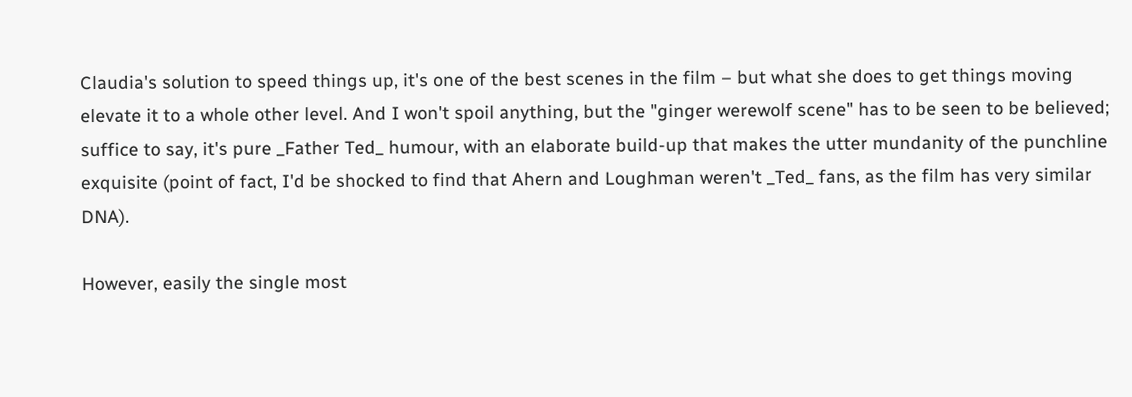Claudia's solution to speed things up, it's one of the best scenes in the film – but what she does to get things moving elevate it to a whole other level. And I won't spoil anything, but the "ginger werewolf scene" has to be seen to be believed; suffice to say, it's pure _Father Ted_ humour, with an elaborate build-up that makes the utter mundanity of the punchline exquisite (point of fact, I'd be shocked to find that Ahern and Loughman weren't _Ted_ fans, as the film has very similar DNA).

However, easily the single most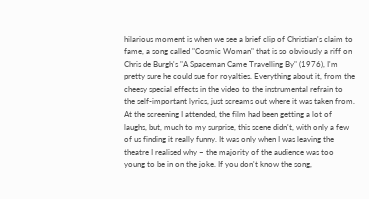hilarious moment is when we see a brief clip of Christian's claim to fame, a song called "Cosmic Woman" that is so obviously a riff on Chris de Burgh's "A Spaceman Came Travelling By" (1976), I'm pretty sure he could sue for royalties. Everything about it, from the cheesy special effects in the video to the instrumental refrain to the self-important lyrics, just screams out where it was taken from. At the screening I attended, the film had been getting a lot of laughs, but, much to my surprise, this scene didn't, with only a few of us finding it really funny. It was only when I was leaving the theatre I realised why – the majority of the audience was too young to be in on the joke. If you don't know the song,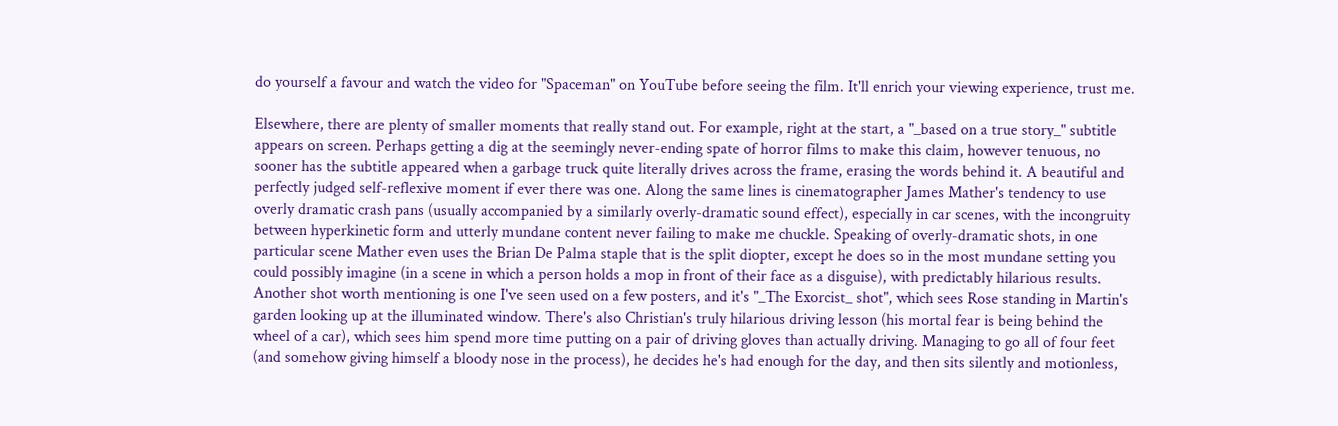do yourself a favour and watch the video for "Spaceman" on YouTube before seeing the film. It'll enrich your viewing experience, trust me.

Elsewhere, there are plenty of smaller moments that really stand out. For example, right at the start, a "_based on a true story_" subtitle appears on screen. Perhaps getting a dig at the seemingly never-ending spate of horror films to make this claim, however tenuous, no sooner has the subtitle appeared when a garbage truck quite literally drives across the frame, erasing the words behind it. A beautiful and perfectly judged self-reflexive moment if ever there was one. Along the same lines is cinematographer James Mather's tendency to use overly dramatic crash pans (usually accompanied by a similarly overly-dramatic sound effect), especially in car scenes, with the incongruity between hyperkinetic form and utterly mundane content never failing to make me chuckle. Speaking of overly-dramatic shots, in one particular scene Mather even uses the Brian De Palma staple that is the split diopter, except he does so in the most mundane setting you could possibly imagine (in a scene in which a person holds a mop in front of their face as a disguise), with predictably hilarious results. Another shot worth mentioning is one I've seen used on a few posters, and it's "_The Exorcist_ shot", which sees Rose standing in Martin's garden looking up at the illuminated window. There's also Christian's truly hilarious driving lesson (his mortal fear is being behind the wheel of a car), which sees him spend more time putting on a pair of driving gloves than actually driving. Managing to go all of four feet (and somehow giving himself a bloody nose in the process), he decides he's had enough for the day, and then sits silently and motionless,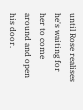until Rose realises he's waiting for her to come around and open his door.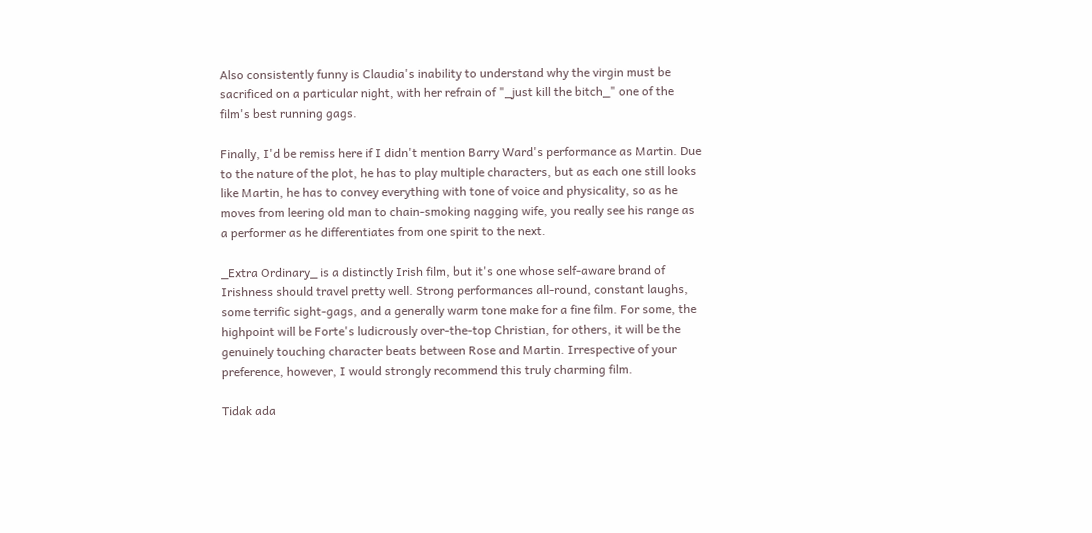Also consistently funny is Claudia's inability to understand why the virgin must be sacrificed on a particular night, with her refrain of "_just kill the bitch_" one of the film's best running gags.

Finally, I'd be remiss here if I didn't mention Barry Ward's performance as Martin. Due to the nature of the plot, he has to play multiple characters, but as each one still looks like Martin, he has to convey everything with tone of voice and physicality, so as he moves from leering old man to chain-smoking nagging wife, you really see his range as a performer as he differentiates from one spirit to the next.

_Extra Ordinary_ is a distinctly Irish film, but it's one whose self-aware brand of Irishness should travel pretty well. Strong performances all-round, constant laughs, some terrific sight-gags, and a generally warm tone make for a fine film. For some, the highpoint will be Forte's ludicrously over-the-top Christian, for others, it will be the genuinely touching character beats between Rose and Martin. Irrespective of your preference, however, I would strongly recommend this truly charming film.

Tidak ada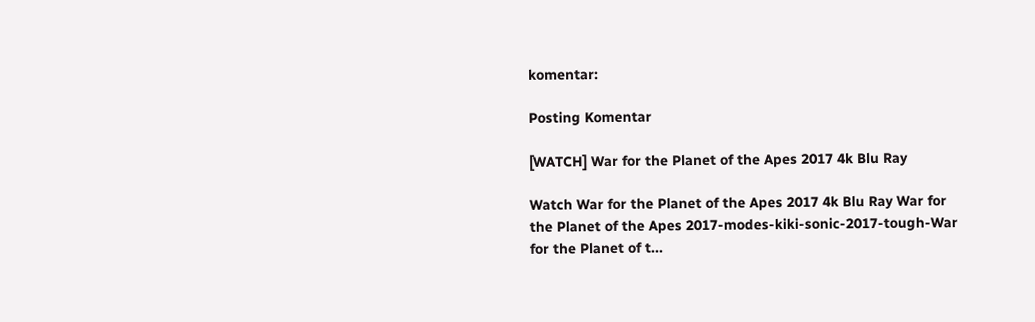komentar:

Posting Komentar

[WATCH] War for the Planet of the Apes 2017 4k Blu Ray

Watch War for the Planet of the Apes 2017 4k Blu Ray War for the Planet of the Apes 2017-modes-kiki-sonic-2017-tough-War for the Planet of t...